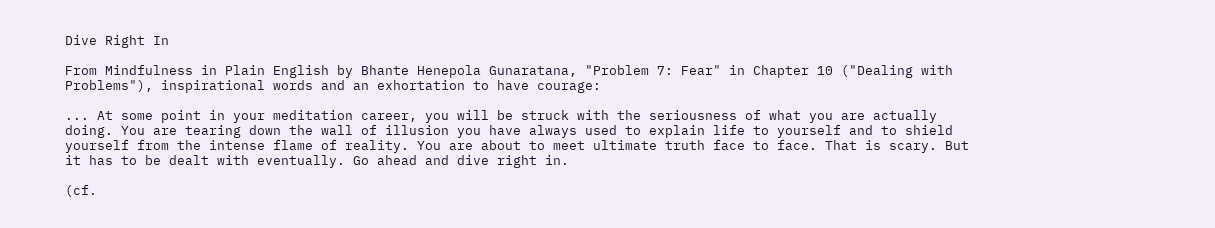Dive Right In

From Mindfulness in Plain English by Bhante Henepola Gunaratana, "Problem 7: Fear" in Chapter 10 ("Dealing with Problems"), inspirational words and an exhortation to have courage:

... At some point in your meditation career, you will be struck with the seriousness of what you are actually doing. You are tearing down the wall of illusion you have always used to explain life to yourself and to shield yourself from the intense flame of reality. You are about to meet ultimate truth face to face. That is scary. But it has to be dealt with eventually. Go ahead and dive right in.

(cf.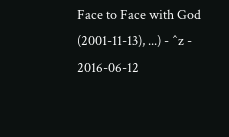Face to Face with God (2001-11-13), ...) - ^z - 2016-06-12